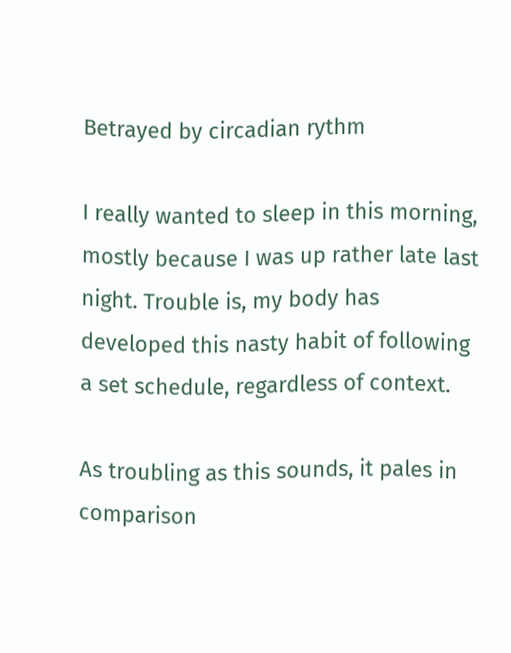Betrayed by circadian rythm

I really wanted to sleep in this morning, mostly because I was up rather late last night. Trouble is, my body has developed this nasty habit of following a set schedule, regardless of context.

As troubling as this sounds, it pales in comparison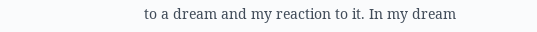to a dream and my reaction to it. In my dream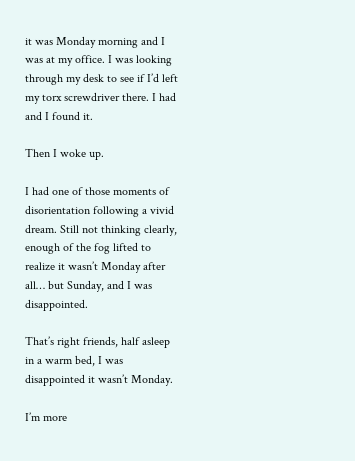it was Monday morning and I was at my office. I was looking through my desk to see if I’d left my torx screwdriver there. I had and I found it.

Then I woke up.

I had one of those moments of disorientation following a vivid dream. Still not thinking clearly, enough of the fog lifted to realize it wasn’t Monday after all… but Sunday, and I was disappointed.

That’s right friends, half asleep in a warm bed, I was disappointed it wasn’t Monday.

I’m more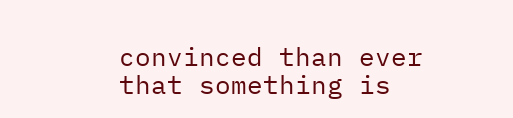convinced than ever that something is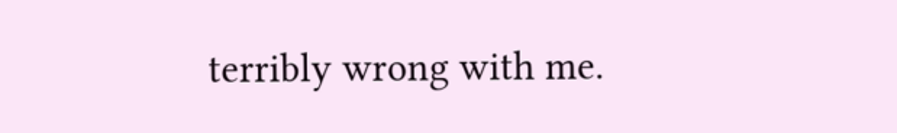terribly wrong with me.